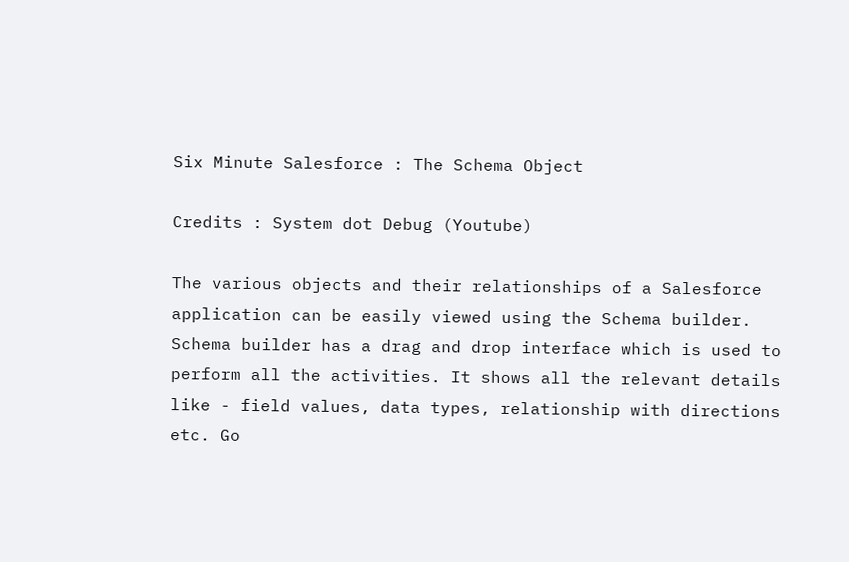Six Minute Salesforce : The Schema Object

Credits : System dot Debug (Youtube)

The various objects and their relationships of a Salesforce application can be easily viewed using the Schema builder. Schema builder has a drag and drop interface which is used to perform all the activities. It shows all the relevant details like - field values, data types, relationship with directions etc. Go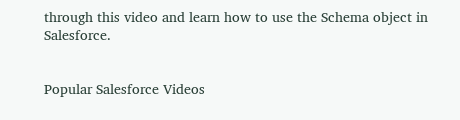through this video and learn how to use the Schema object in Salesforce.


Popular Salesforce Videos